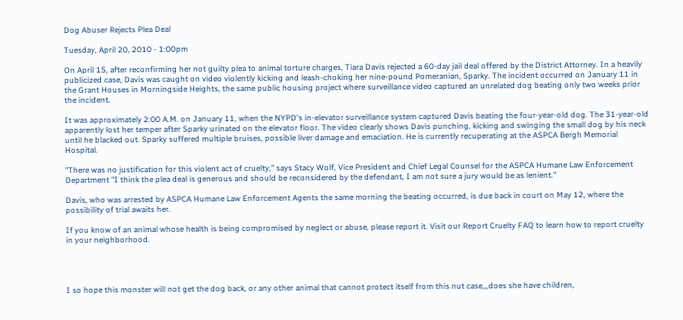Dog Abuser Rejects Plea Deal

Tuesday, April 20, 2010 - 1:00pm

On April 15, after reconfirming her not guilty plea to animal torture charges, Tiara Davis rejected a 60-day jail deal offered by the District Attorney. In a heavily publicized case, Davis was caught on video violently kicking and leash-choking her nine-pound Pomeranian, Sparky. The incident occurred on January 11 in the Grant Houses in Morningside Heights, the same public housing project where surveillance video captured an unrelated dog beating only two weeks prior the incident.

It was approximately 2:00 A.M. on January 11, when the NYPD's in-elevator surveillance system captured Davis beating the four-year-old dog. The 31-year-old apparently lost her temper after Sparky urinated on the elevator floor. The video clearly shows Davis punching, kicking and swinging the small dog by his neck until he blacked out. Sparky suffered multiple bruises, possible liver damage and emaciation. He is currently recuperating at the ASPCA Bergh Memorial Hospital.

"There was no justification for this violent act of cruelty," says Stacy Wolf, Vice President and Chief Legal Counsel for the ASPCA Humane Law Enforcement Department "I think the plea deal is generous and should be reconsidered by the defendant, I am not sure a jury would be as lenient."

Davis, who was arrested by ASPCA Humane Law Enforcement Agents the same morning the beating occurred, is due back in court on May 12, where the possibility of trial awaits her.

If you know of an animal whose health is being compromised by neglect or abuse, please report it. Visit our Report Cruelty FAQ to learn how to report cruelty in your neighborhood.




I so hope this monster will not get the dog back, or any other animal that cannot protect itself from this nut case,,,does she have children,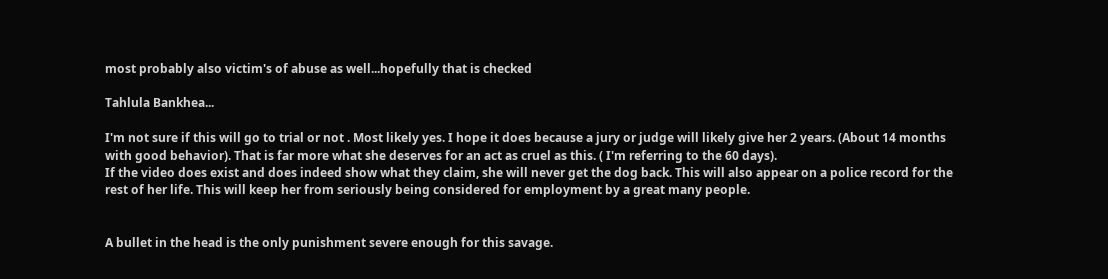most probably also victim's of abuse as well...hopefully that is checked

Tahlula Bankhea...

I'm not sure if this will go to trial or not . Most likely yes. I hope it does because a jury or judge will likely give her 2 years. (About 14 months with good behavior). That is far more what she deserves for an act as cruel as this. ( I'm referring to the 60 days).
If the video does exist and does indeed show what they claim, she will never get the dog back. This will also appear on a police record for the rest of her life. This will keep her from seriously being considered for employment by a great many people.


A bullet in the head is the only punishment severe enough for this savage.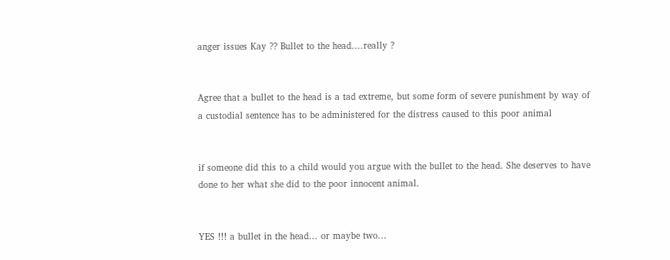anger issues Kay ?? Bullet to the head....really ?


Agree that a bullet to the head is a tad extreme, but some form of severe punishment by way of a custodial sentence has to be administered for the distress caused to this poor animal


if someone did this to a child would you argue with the bullet to the head. She deserves to have done to her what she did to the poor innocent animal.


YES !!! a bullet in the head... or maybe two...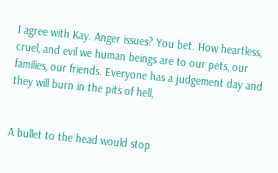I agree with Kay. Anger issues? You bet. How heartless, cruel, and evil we human beings are to our pets, our families, our friends. Everyone has a judgement day and they will burn in the pits of hell,


A bullet to the head would stop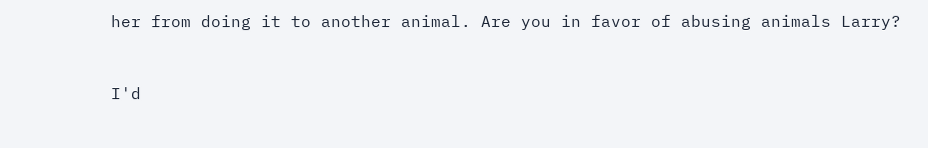her from doing it to another animal. Are you in favor of abusing animals Larry?


I'd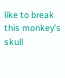like to break this monkey's skull